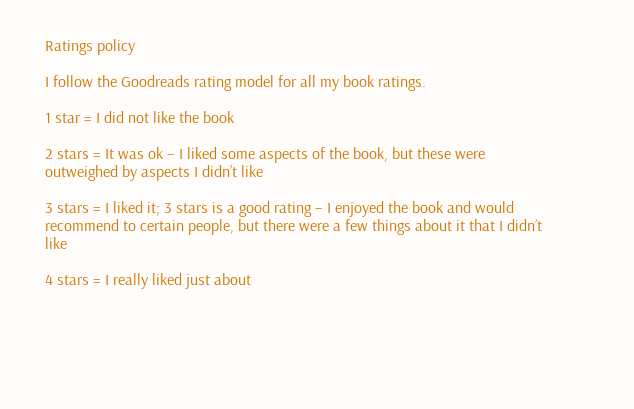Ratings policy

I follow the Goodreads rating model for all my book ratings.

1 star = I did not like the book

2 stars = It was ok – I liked some aspects of the book, but these were outweighed by aspects I didn’t like

3 stars = I liked it; 3 stars is a good rating – I enjoyed the book and would recommend to certain people, but there were a few things about it that I didn’t like

4 stars = I really liked just about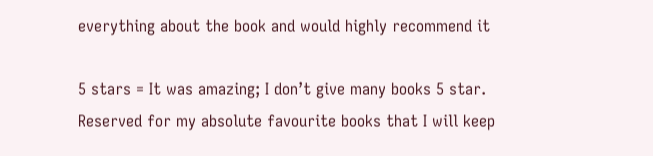everything about the book and would highly recommend it

5 stars = It was amazing; I don’t give many books 5 star.  Reserved for my absolute favourite books that I will keep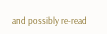and possibly re-read